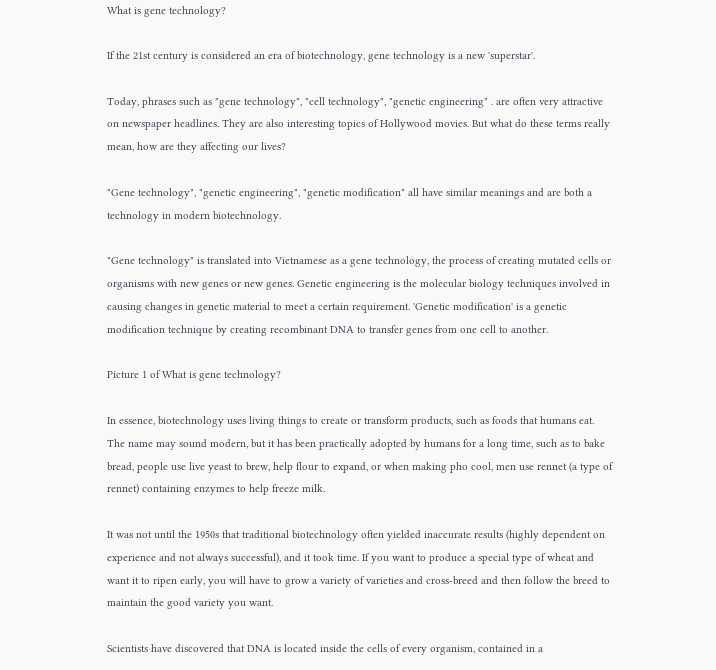What is gene technology?

If the 21st century is considered an era of biotechnology, gene technology is a new 'superstar'.

Today, phrases such as "gene technology", "cell technology", "genetic engineering" . are often very attractive on newspaper headlines. They are also interesting topics of Hollywood movies. But what do these terms really mean, how are they affecting our lives?

"Gene technology", "genetic engineering", "genetic modification" all have similar meanings and are both a technology in modern biotechnology.

"Gene technology" is translated into Vietnamese as a gene technology, the process of creating mutated cells or organisms with new genes or new genes. Genetic engineering is the molecular biology techniques involved in causing changes in genetic material to meet a certain requirement. 'Genetic modification' is a genetic modification technique by creating recombinant DNA to transfer genes from one cell to another.

Picture 1 of What is gene technology?

In essence, biotechnology uses living things to create or transform products, such as foods that humans eat. The name may sound modern, but it has been practically adopted by humans for a long time, such as to bake bread, people use live yeast to brew, help flour to expand, or when making pho cool, men use rennet (a type of rennet) containing enzymes to help freeze milk.

It was not until the 1950s that traditional biotechnology often yielded inaccurate results (highly dependent on experience and not always successful), and it took time. If you want to produce a special type of wheat and want it to ripen early, you will have to grow a variety of varieties and cross-breed and then follow the breed to maintain the good variety you want.

Scientists have discovered that DNA is located inside the cells of every organism, contained in a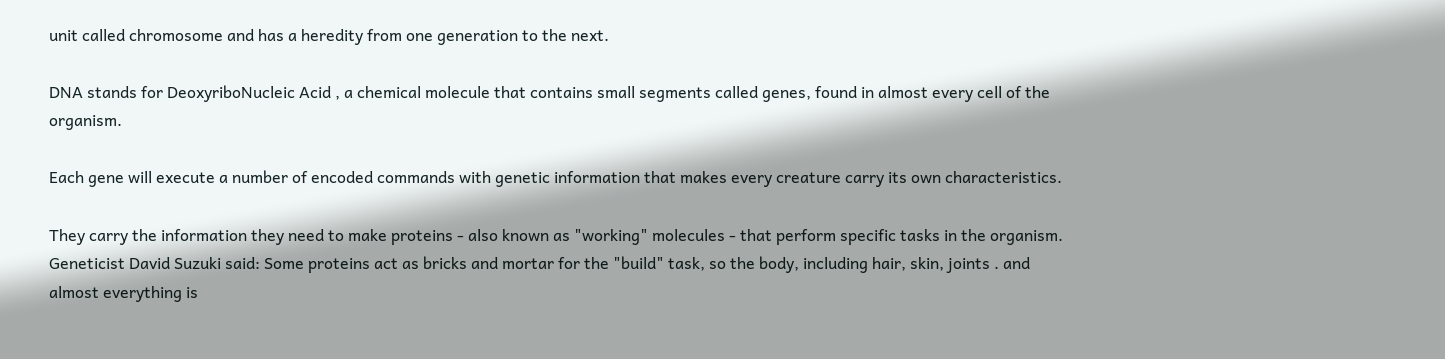unit called chromosome and has a heredity from one generation to the next.

DNA stands for DeoxyriboNucleic Acid , a chemical molecule that contains small segments called genes, found in almost every cell of the organism.

Each gene will execute a number of encoded commands with genetic information that makes every creature carry its own characteristics.

They carry the information they need to make proteins - also known as "working" molecules - that perform specific tasks in the organism. Geneticist David Suzuki said: Some proteins act as bricks and mortar for the "build" task, so the body, including hair, skin, joints . and almost everything is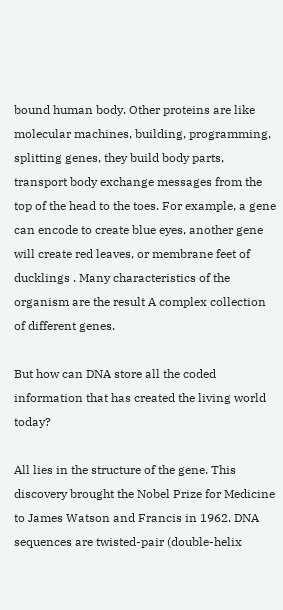bound human body. Other proteins are like molecular machines, building, programming, splitting genes, they build body parts, transport body exchange messages from the top of the head to the toes. For example, a gene can encode to create blue eyes, another gene will create red leaves, or membrane feet of ducklings . Many characteristics of the organism are the result A complex collection of different genes.

But how can DNA store all the coded information that has created the living world today?

All lies in the structure of the gene. This discovery brought the Nobel Prize for Medicine to James Watson and Francis in 1962. DNA sequences are twisted-pair (double-helix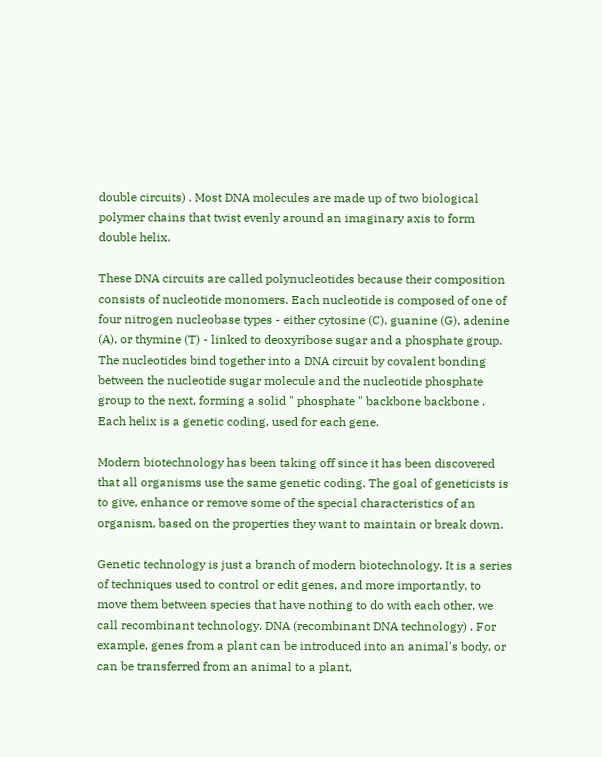double circuits) . Most DNA molecules are made up of two biological polymer chains that twist evenly around an imaginary axis to form double helix.

These DNA circuits are called polynucleotides because their composition consists of nucleotide monomers. Each nucleotide is composed of one of four nitrogen nucleobase types - either cytosine (C), guanine (G), adenine (A), or thymine (T) - linked to deoxyribose sugar and a phosphate group. The nucleotides bind together into a DNA circuit by covalent bonding between the nucleotide sugar molecule and the nucleotide phosphate group to the next, forming a solid " phosphate " backbone backbone . Each helix is a genetic coding, used for each gene.

Modern biotechnology has been taking off since it has been discovered that all organisms use the same genetic coding. The goal of geneticists is to give, enhance or remove some of the special characteristics of an organism, based on the properties they want to maintain or break down.

Genetic technology is just a branch of modern biotechnology. It is a series of techniques used to control or edit genes, and more importantly, to move them between species that have nothing to do with each other, we call recombinant technology. DNA (recombinant DNA technology) . For example, genes from a plant can be introduced into an animal's body, or can be transferred from an animal to a plant,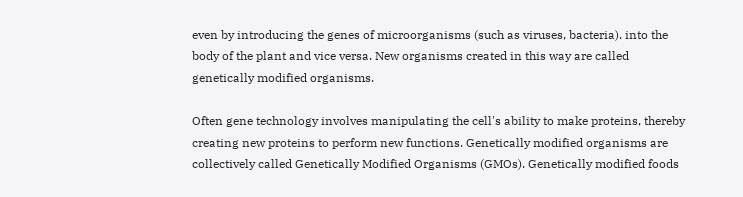even by introducing the genes of microorganisms (such as viruses, bacteria). into the body of the plant and vice versa. New organisms created in this way are called genetically modified organisms.

Often gene technology involves manipulating the cell's ability to make proteins, thereby creating new proteins to perform new functions. Genetically modified organisms are collectively called Genetically Modified Organisms (GMOs). Genetically modified foods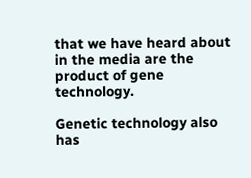that we have heard about in the media are the product of gene technology.

Genetic technology also has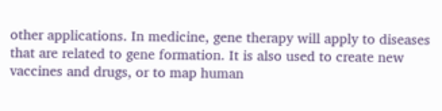other applications. In medicine, gene therapy will apply to diseases that are related to gene formation. It is also used to create new vaccines and drugs, or to map human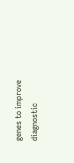genes to improve diagnostic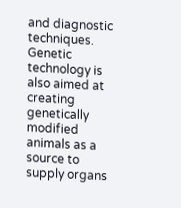and diagnostic techniques. Genetic technology is also aimed at creating genetically modified animals as a source to supply organs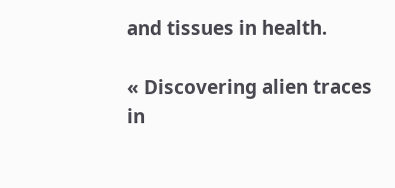and tissues in health.

« Discovering alien traces in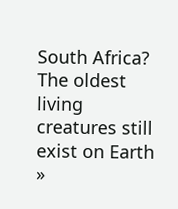South Africa?
The oldest living creatures still exist on Earth »